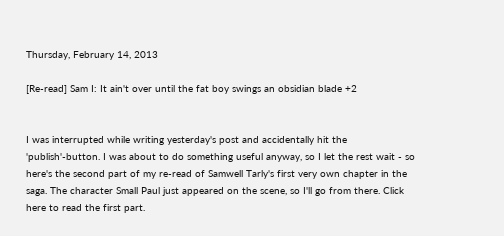Thursday, February 14, 2013

[Re-read] Sam I: It ain't over until the fat boy swings an obsidian blade +2


I was interrupted while writing yesterday's post and accidentally hit the 'publish'-button. I was about to do something useful anyway, so I let the rest wait - so here's the second part of my re-read of Samwell Tarly's first very own chapter in the saga. The character Small Paul just appeared on the scene, so I'll go from there. Click here to read the first part.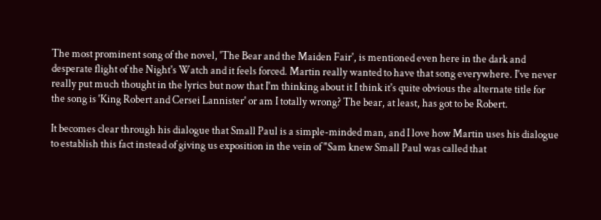The most prominent song of the novel, 'The Bear and the Maiden Fair', is mentioned even here in the dark and desperate flight of the Night's Watch and it feels forced. Martin really wanted to have that song everywhere. I've never really put much thought in the lyrics but now that I'm thinking about it I think it's quite obvious the alternate title for the song is 'King Robert and Cersei Lannister' or am I totally wrong? The bear, at least, has got to be Robert.

It becomes clear through his dialogue that Small Paul is a simple-minded man, and I love how Martin uses his dialogue to establish this fact instead of giving us exposition in the vein of "Sam knew Small Paul was called that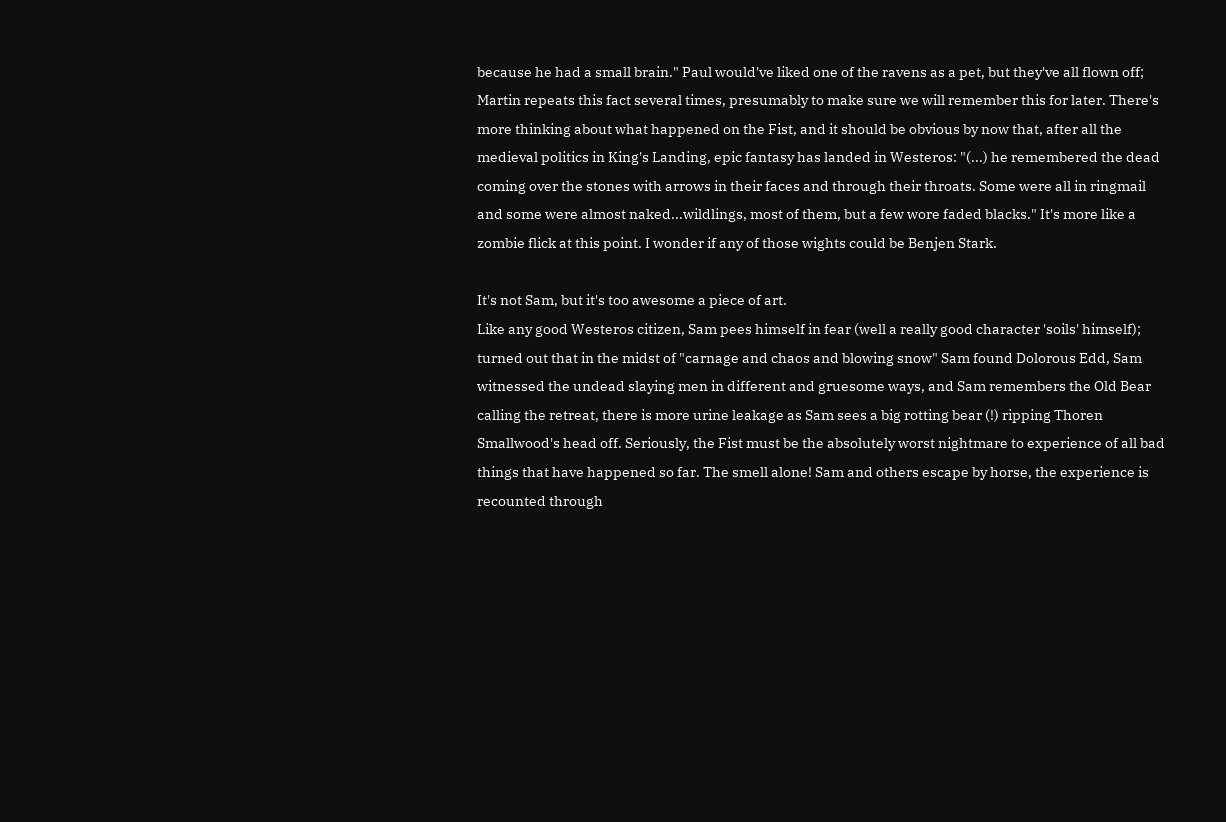because he had a small brain." Paul would've liked one of the ravens as a pet, but they've all flown off; Martin repeats this fact several times, presumably to make sure we will remember this for later. There's more thinking about what happened on the Fist, and it should be obvious by now that, after all the medieval politics in King's Landing, epic fantasy has landed in Westeros: "(...) he remembered the dead coming over the stones with arrows in their faces and through their throats. Some were all in ringmail and some were almost naked...wildlings, most of them, but a few wore faded blacks." It's more like a zombie flick at this point. I wonder if any of those wights could be Benjen Stark.

It's not Sam, but it's too awesome a piece of art.
Like any good Westeros citizen, Sam pees himself in fear (well a really good character 'soils' himself); turned out that in the midst of "carnage and chaos and blowing snow" Sam found Dolorous Edd, Sam witnessed the undead slaying men in different and gruesome ways, and Sam remembers the Old Bear calling the retreat, there is more urine leakage as Sam sees a big rotting bear (!) ripping Thoren Smallwood's head off. Seriously, the Fist must be the absolutely worst nightmare to experience of all bad things that have happened so far. The smell alone! Sam and others escape by horse, the experience is recounted through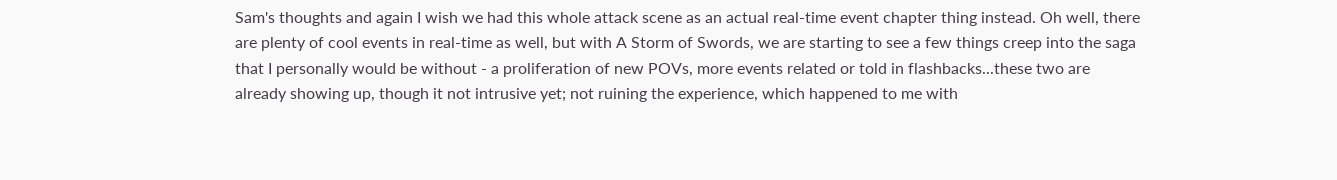Sam's thoughts and again I wish we had this whole attack scene as an actual real-time event chapter thing instead. Oh well, there are plenty of cool events in real-time as well, but with A Storm of Swords, we are starting to see a few things creep into the saga that I personally would be without - a proliferation of new POVs, more events related or told in flashbacks...these two are already showing up, though it not intrusive yet; not ruining the experience, which happened to me with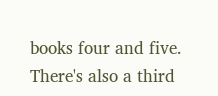books four and five. There's also a third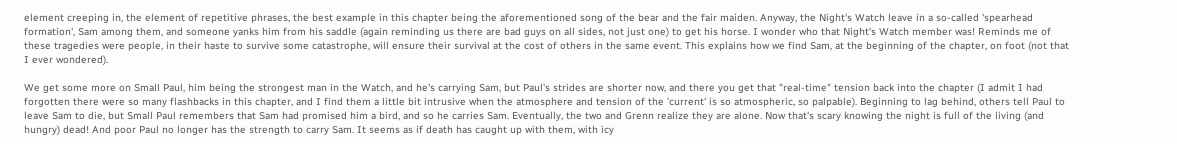element creeping in, the element of repetitive phrases, the best example in this chapter being the aforementioned song of the bear and the fair maiden. Anyway, the Night's Watch leave in a so-called 'spearhead formation', Sam among them, and someone yanks him from his saddle (again reminding us there are bad guys on all sides, not just one) to get his horse. I wonder who that Night's Watch member was! Reminds me of these tragedies were people, in their haste to survive some catastrophe, will ensure their survival at the cost of others in the same event. This explains how we find Sam, at the beginning of the chapter, on foot (not that I ever wondered).

We get some more on Small Paul, him being the strongest man in the Watch, and he's carrying Sam, but Paul's strides are shorter now, and there you get that "real-time" tension back into the chapter (I admit I had forgotten there were so many flashbacks in this chapter, and I find them a little bit intrusive when the atmosphere and tension of the 'current' is so atmospheric, so palpable). Beginning to lag behind, others tell Paul to leave Sam to die, but Small Paul remembers that Sam had promised him a bird, and so he carries Sam. Eventually, the two and Grenn realize they are alone. Now that's scary knowing the night is full of the living (and hungry) dead! And poor Paul no longer has the strength to carry Sam. It seems as if death has caught up with them, with icy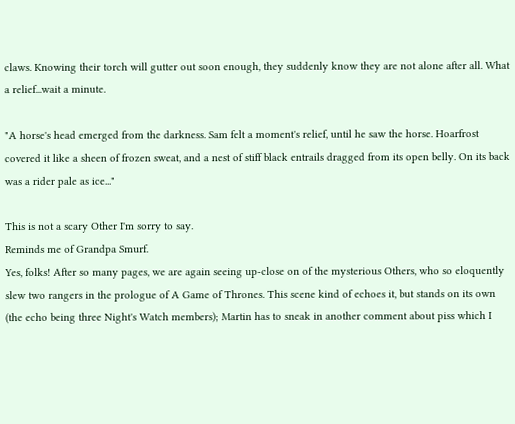claws. Knowing their torch will gutter out soon enough, they suddenly know they are not alone after all. What a relief...wait a minute.

"A horse's head emerged from the darkness. Sam felt a moment's relief, until he saw the horse. Hoarfrost covered it like a sheen of frozen sweat, and a nest of stiff black entrails dragged from its open belly. On its back was a rider pale as ice..."

This is not a scary Other I'm sorry to say.
Reminds me of Grandpa Smurf.
Yes, folks! After so many pages, we are again seeing up-close on of the mysterious Others, who so eloquently slew two rangers in the prologue of A Game of Thrones. This scene kind of echoes it, but stands on its own (the echo being three Night's Watch members); Martin has to sneak in another comment about piss which I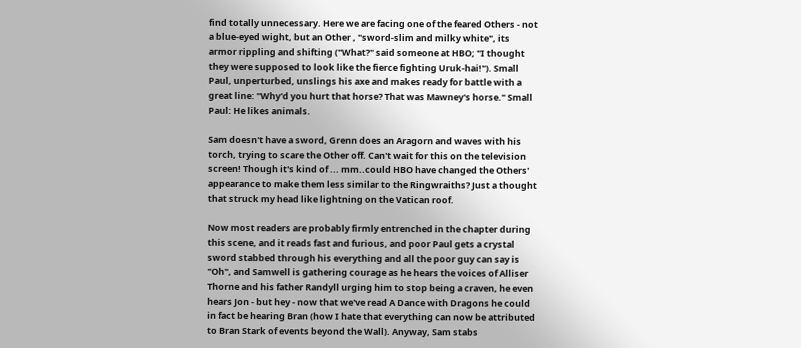find totally unnecessary. Here we are facing one of the feared Others - not a blue-eyed wight, but an Other , "sword-slim and milky white", its armor rippling and shifting ("What?" said someone at HBO; "I thought they were supposed to look like the fierce fighting Uruk-hai!"). Small Paul, unperturbed, unslings his axe and makes ready for battle with a great line: "Why'd you hurt that horse? That was Mawney's horse." Small Paul: He likes animals.

Sam doesn't have a sword, Grenn does an Aragorn and waves with his torch, trying to scare the Other off. Can't wait for this on the television screen! Though it's kind of ... mm..could HBO have changed the Others' appearance to make them less similar to the Ringwraiths? Just a thought that struck my head like lightning on the Vatican roof.

Now most readers are probably firmly entrenched in the chapter during this scene, and it reads fast and furious, and poor Paul gets a crystal sword stabbed through his everything and all the poor guy can say is "Oh", and Samwell is gathering courage as he hears the voices of Alliser Thorne and his father Randyll urging him to stop being a craven, he even hears Jon - but hey - now that we've read A Dance with Dragons he could in fact be hearing Bran (how I hate that everything can now be attributed to Bran Stark of events beyond the Wall). Anyway, Sam stabs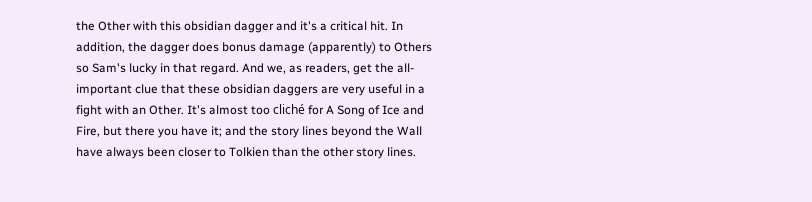the Other with this obsidian dagger and it's a critical hit. In addition, the dagger does bonus damage (apparently) to Others so Sam's lucky in that regard. And we, as readers, get the all-important clue that these obsidian daggers are very useful in a fight with an Other. It's almost too cliché for A Song of Ice and Fire, but there you have it; and the story lines beyond the Wall have always been closer to Tolkien than the other story lines.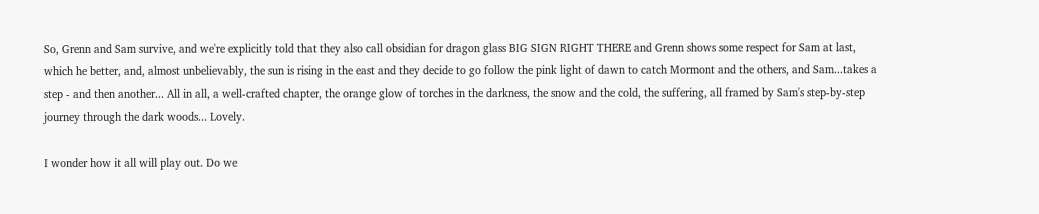So, Grenn and Sam survive, and we're explicitly told that they also call obsidian for dragon glass BIG SIGN RIGHT THERE and Grenn shows some respect for Sam at last, which he better, and, almost unbelievably, the sun is rising in the east and they decide to go follow the pink light of dawn to catch Mormont and the others, and Sam...takes a step - and then another... All in all, a well-crafted chapter, the orange glow of torches in the darkness, the snow and the cold, the suffering, all framed by Sam's step-by-step journey through the dark woods... Lovely.

I wonder how it all will play out. Do we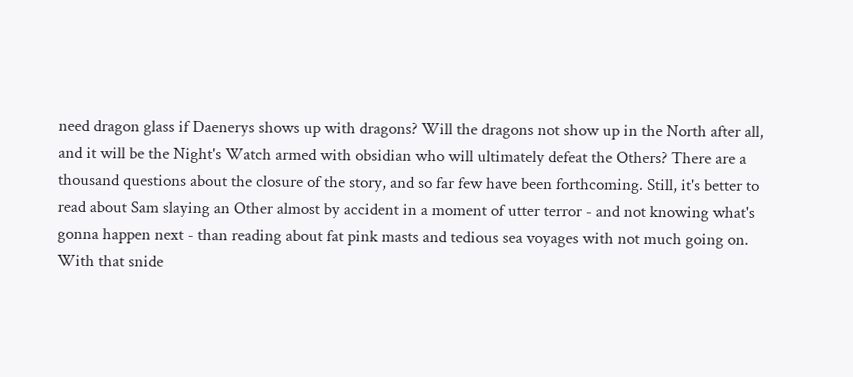need dragon glass if Daenerys shows up with dragons? Will the dragons not show up in the North after all, and it will be the Night's Watch armed with obsidian who will ultimately defeat the Others? There are a thousand questions about the closure of the story, and so far few have been forthcoming. Still, it's better to read about Sam slaying an Other almost by accident in a moment of utter terror - and not knowing what's gonna happen next - than reading about fat pink masts and tedious sea voyages with not much going on. With that snide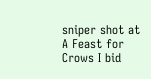sniper shot at A Feast for Crows I bid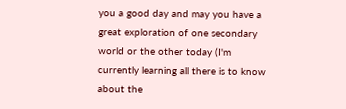you a good day and may you have a great exploration of one secondary world or the other today (I'm currently learning all there is to know about the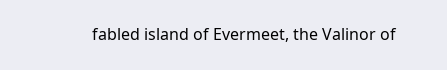fabled island of Evermeet, the Valinor of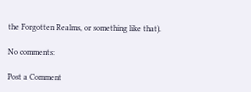the Forgotten Realms, or something like that).

No comments:

Post a Comment